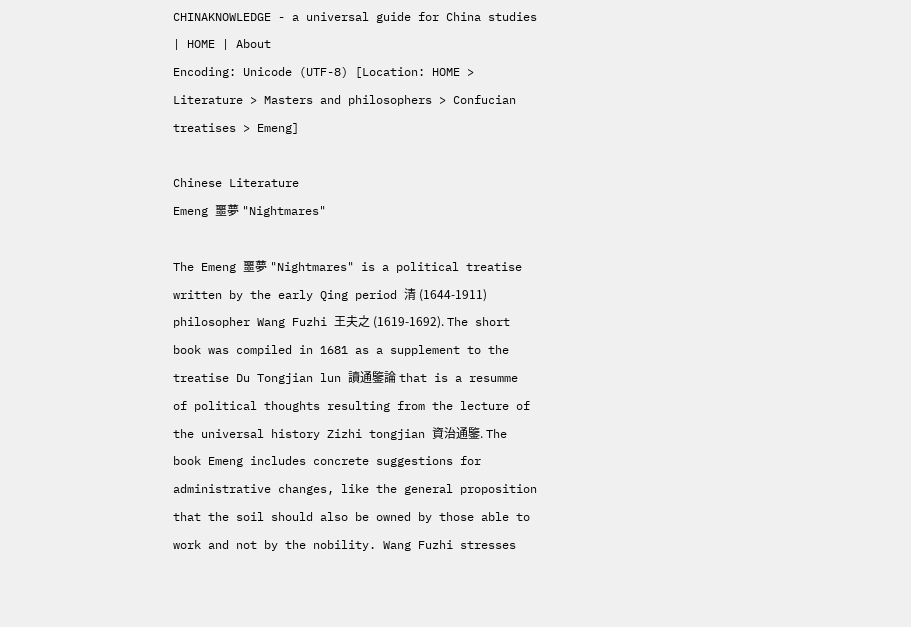CHINAKNOWLEDGE - a universal guide for China studies | HOME | About
Encoding: Unicode (UTF-8) [Location: HOME > Literature > Masters and philosophers > Confucian treatises > Emeng]

Chinese Literature
Emeng 噩夢 "Nightmares"

The Emeng 噩夢 "Nightmares" is a political treatise written by the early Qing period 清 (1644-1911) philosopher Wang Fuzhi 王夫之 (1619-1692). The short book was compiled in 1681 as a supplement to the treatise Du Tongjian lun 讀通鑒論 that is a resumme of political thoughts resulting from the lecture of the universal history Zizhi tongjian 資治通鑒. The book Emeng includes concrete suggestions for administrative changes, like the general proposition that the soil should also be owned by those able to work and not by the nobility. Wang Fuzhi stresses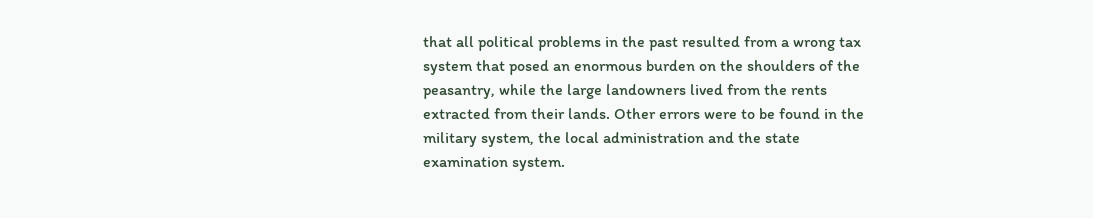that all political problems in the past resulted from a wrong tax system that posed an enormous burden on the shoulders of the peasantry, while the large landowners lived from the rents extracted from their lands. Other errors were to be found in the military system, the local administration and the state examination system.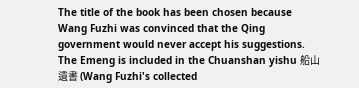The title of the book has been chosen because Wang Fuzhi was convinced that the Qing government would never accept his suggestions.
The Emeng is included in the Chuanshan yishu 船山遺書 (Wang Fuzhi's collected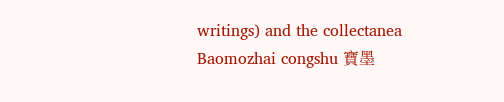writings) and the collectanea Baomozhai congshu 寶墨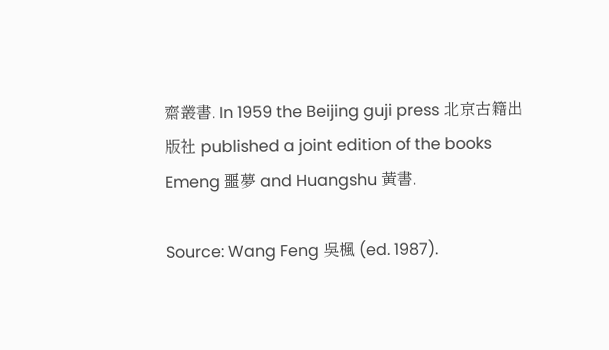齋叢書. In 1959 the Beijing guji press 北京古籍出版社 published a joint edition of the books Emeng 噩夢 and Huangshu 黃書.

Source: Wang Feng 吳楓 (ed. 1987).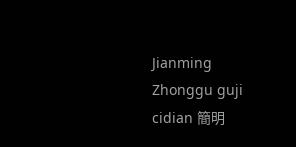Jianming Zhonggu guji cidian 簡明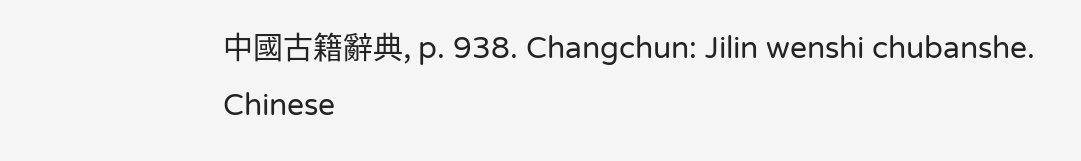中國古籍辭典, p. 938. Changchun: Jilin wenshi chubanshe.
Chinese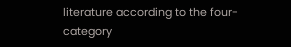literature according to the four-category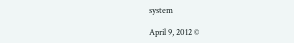system

April 9, 2012 ©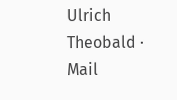Ulrich Theobald · Mail